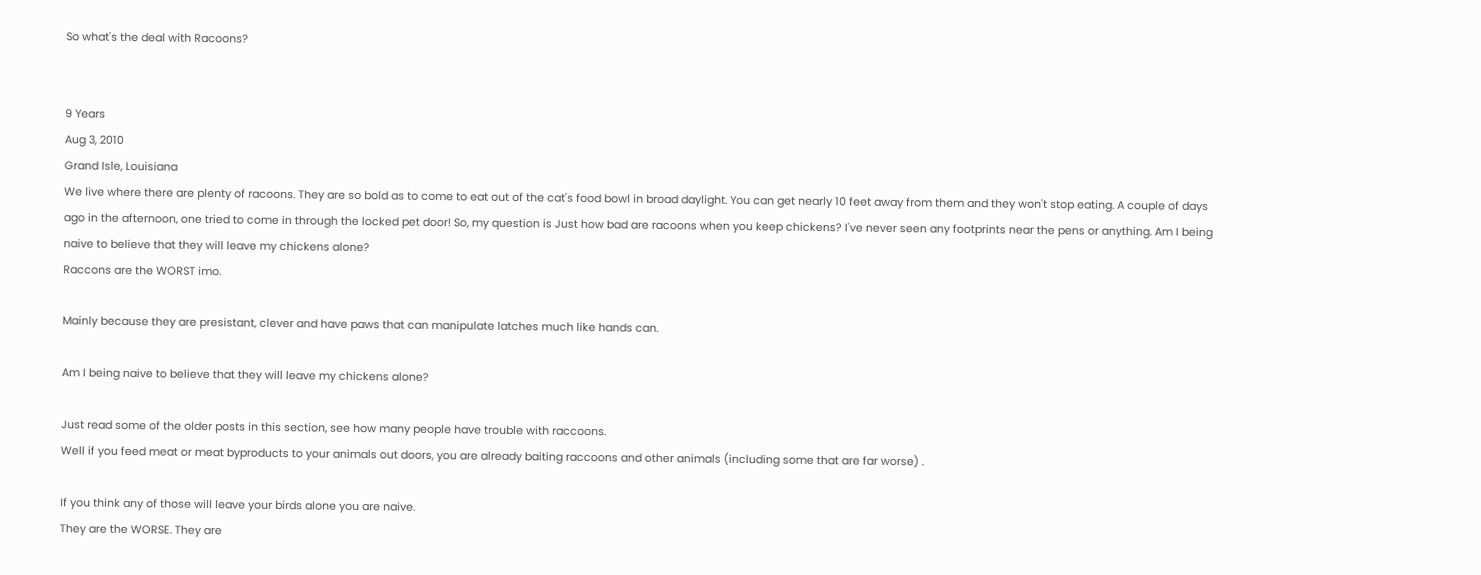So what's the deal with Racoons?


9 Years
Aug 3, 2010
Grand Isle, Louisiana
We live where there are plenty of racoons. They are so bold as to come to eat out of the cat's food bowl in broad daylight. You can get nearly 10 feet away from them and they won't stop eating. A couple of days ago in the afternoon, one tried to come in through the locked pet door! So, my question is Just how bad are racoons when you keep chickens? I've never seen any footprints near the pens or anything. Am I being naive to believe that they will leave my chickens alone?
Raccons are the WORST imo.

Mainly because they are presistant, clever and have paws that can manipulate latches much like hands can.

Am I being naive to believe that they will leave my chickens alone?

Just read some of the older posts in this section, see how many people have trouble with raccoons.
Well if you feed meat or meat byproducts to your animals out doors, you are already baiting raccoons and other animals (including some that are far worse) .

If you think any of those will leave your birds alone you are naive.
They are the WORSE. They are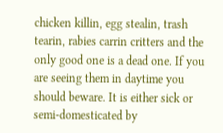chicken killin, egg stealin, trash tearin, rabies carrin critters and the only good one is a dead one. If you are seeing them in daytime you should beware. It is either sick or semi-domesticated by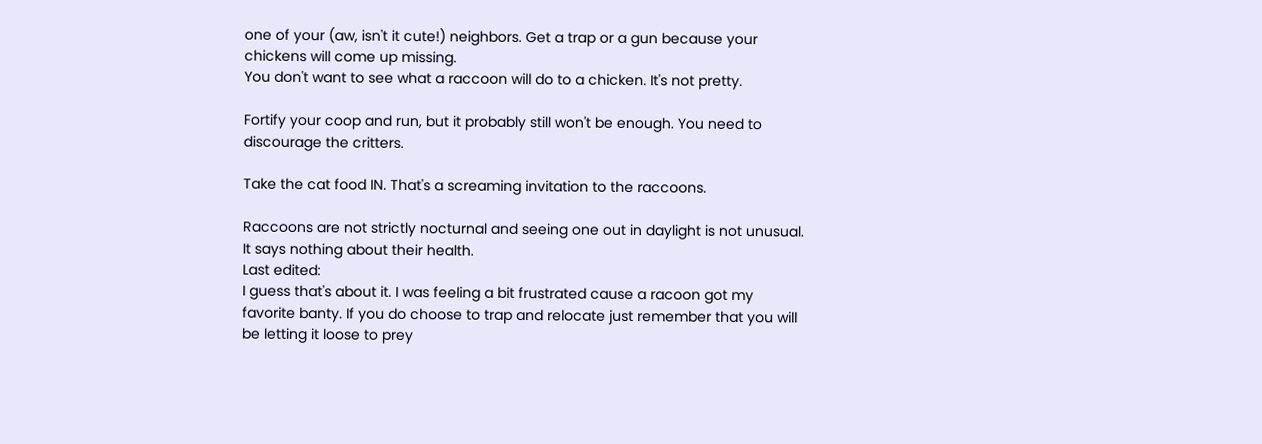one of your (aw, isn't it cute!) neighbors. Get a trap or a gun because your chickens will come up missing.
You don't want to see what a raccoon will do to a chicken. It's not pretty.

Fortify your coop and run, but it probably still won't be enough. You need to discourage the critters.

Take the cat food IN. That's a screaming invitation to the raccoons.

Raccoons are not strictly nocturnal and seeing one out in daylight is not unusual. It says nothing about their health.
Last edited:
I guess that's about it. I was feeling a bit frustrated cause a racoon got my favorite banty. If you do choose to trap and relocate just remember that you will be letting it loose to prey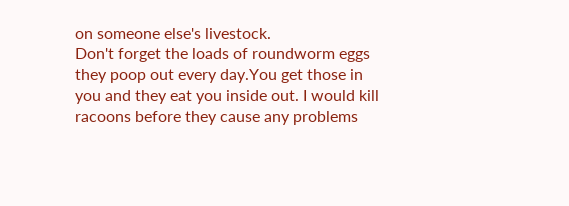on someone else's livestock.
Don't forget the loads of roundworm eggs they poop out every day.You get those in you and they eat you inside out. I would kill racoons before they cause any problems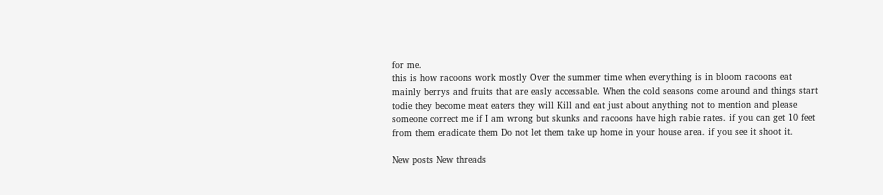for me.
this is how racoons work mostly Over the summer time when everything is in bloom racoons eat mainly berrys and fruits that are easly accessable. When the cold seasons come around and things start todie they become meat eaters they will Kill and eat just about anything not to mention and please someone correct me if I am wrong but skunks and racoons have high rabie rates. if you can get 10 feet from them eradicate them Do not let them take up home in your house area. if you see it shoot it.

New posts New threads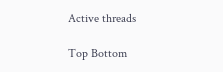Active threads

Top Bottom